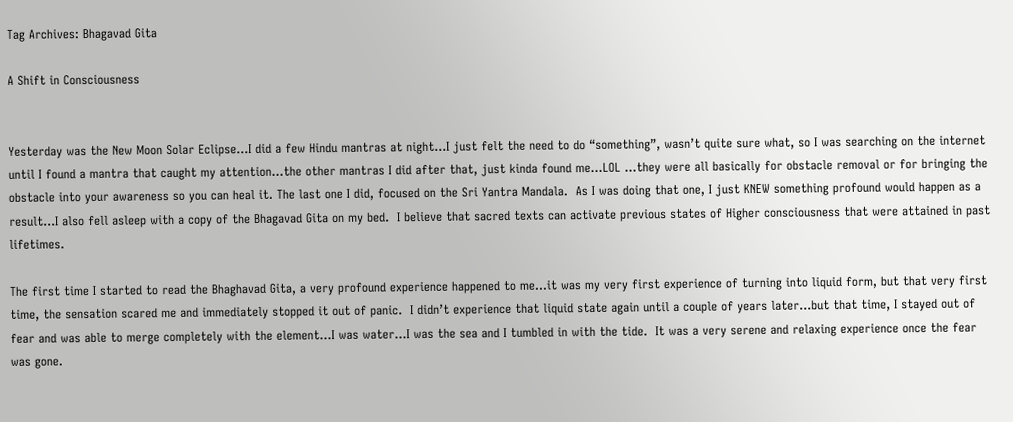Tag Archives: Bhagavad Gita

A Shift in Consciousness


Yesterday was the New Moon Solar Eclipse…I did a few Hindu mantras at night…I just felt the need to do “something”, wasn’t quite sure what, so I was searching on the internet until I found a mantra that caught my attention…the other mantras I did after that, just kinda found me…LOL …they were all basically for obstacle removal or for bringing the obstacle into your awareness so you can heal it. The last one I did, focused on the Sri Yantra Mandala.  As I was doing that one, I just KNEW something profound would happen as a result…I also fell asleep with a copy of the Bhagavad Gita on my bed.  I believe that sacred texts can activate previous states of Higher consciousness that were attained in past lifetimes.

The first time I started to read the Bhaghavad Gita, a very profound experience happened to me…it was my very first experience of turning into liquid form, but that very first time, the sensation scared me and immediately stopped it out of panic.  I didn’t experience that liquid state again until a couple of years later…but that time, I stayed out of fear and was able to merge completely with the element…I was water…I was the sea and I tumbled in with the tide.  It was a very serene and relaxing experience once the fear was gone.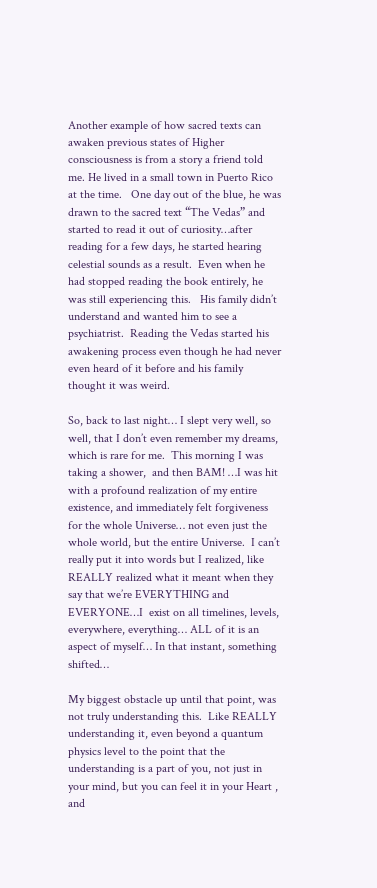Another example of how sacred texts can awaken previous states of Higher consciousness is from a story a friend told me. He lived in a small town in Puerto Rico at the time.   One day out of the blue, he was drawn to the sacred text “The Vedas” and started to read it out of curiosity…after reading for a few days, he started hearing celestial sounds as a result.  Even when he had stopped reading the book entirely, he was still experiencing this.   His family didn’t understand and wanted him to see a psychiatrist.  Reading the Vedas started his awakening process even though he had never even heard of it before and his family thought it was weird.

So, back to last night… I slept very well, so well, that I don’t even remember my dreams, which is rare for me.  This morning I was taking a shower,  and then BAM! …I was hit with a profound realization of my entire existence, and immediately felt forgiveness for the whole Universe… not even just the whole world, but the entire Universe.  I can’t really put it into words but I realized, like REALLY realized what it meant when they say that we’re EVERYTHING and EVERYONE…I  exist on all timelines, levels, everywhere, everything… ALL of it is an aspect of myself… In that instant, something shifted…

My biggest obstacle up until that point, was not truly understanding this.  Like REALLY understanding it, even beyond a quantum physics level to the point that the understanding is a part of you, not just in your mind, but you can feel it in your Heart , and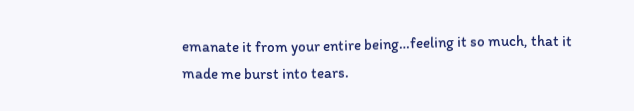emanate it from your entire being…feeling it so much, that it made me burst into tears.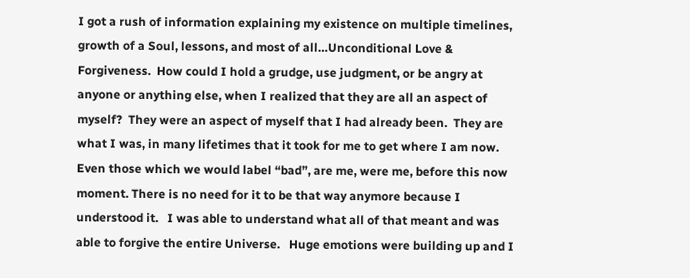I got a rush of information explaining my existence on multiple timelines, growth of a Soul, lessons, and most of all…Unconditional Love & Forgiveness.  How could I hold a grudge, use judgment, or be angry at anyone or anything else, when I realized that they are all an aspect of myself?  They were an aspect of myself that I had already been.  They are what I was, in many lifetimes that it took for me to get where I am now.  Even those which we would label “bad”, are me, were me, before this now moment. There is no need for it to be that way anymore because I understood it.   I was able to understand what all of that meant and was able to forgive the entire Universe.   Huge emotions were building up and I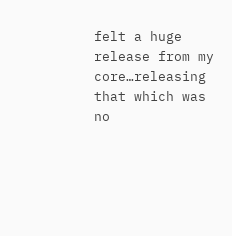felt a huge release from my core…releasing that which was no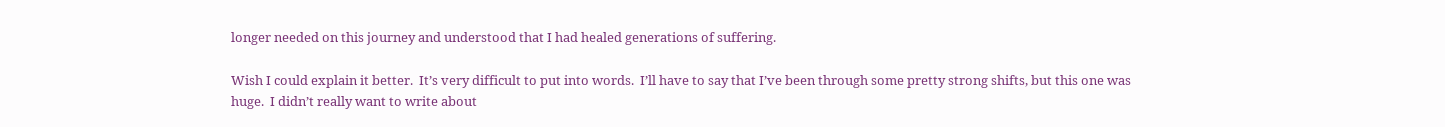longer needed on this journey and understood that I had healed generations of suffering.

Wish I could explain it better.  It’s very difficult to put into words.  I’ll have to say that I’ve been through some pretty strong shifts, but this one was huge.  I didn’t really want to write about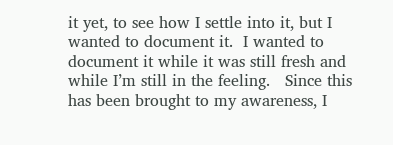it yet, to see how I settle into it, but I wanted to document it.  I wanted to document it while it was still fresh and while I’m still in the feeling.   Since this has been brought to my awareness, I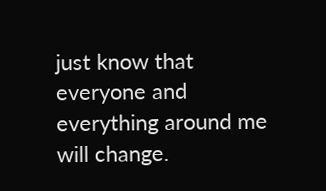just know that everyone and everything around me will change.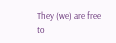They (we) are free to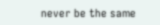never be the same